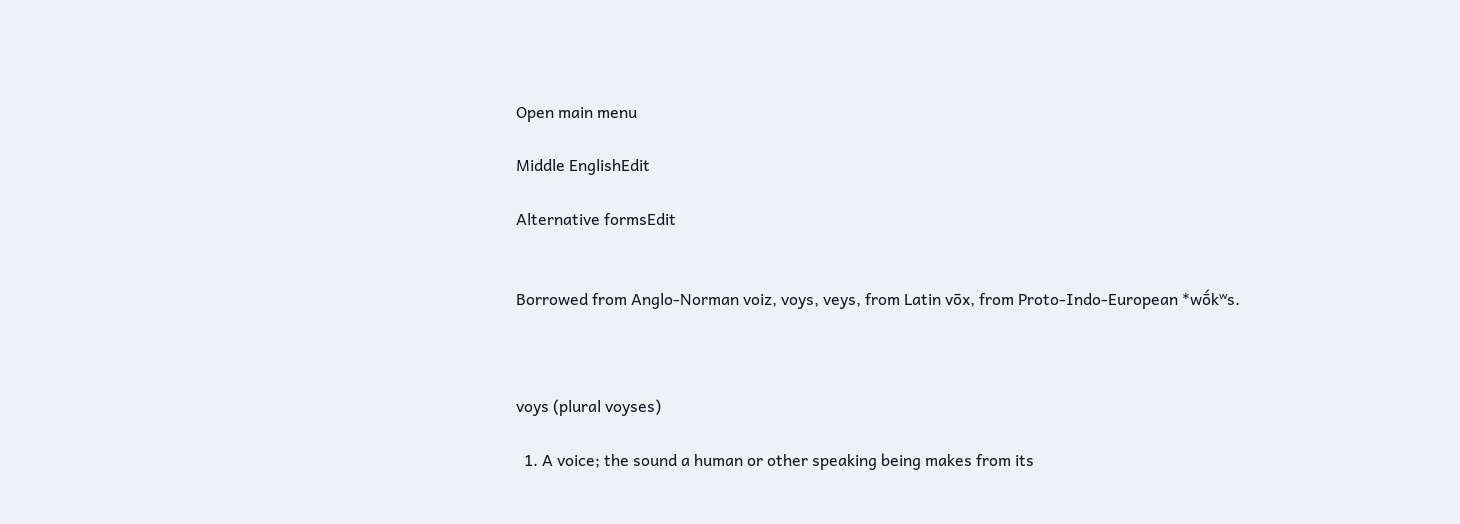Open main menu

Middle EnglishEdit

Alternative formsEdit


Borrowed from Anglo-Norman voiz, voys, veys, from Latin vōx, from Proto-Indo-European *wṓkʷs.



voys (plural voyses)

  1. A voice; the sound a human or other speaking being makes from its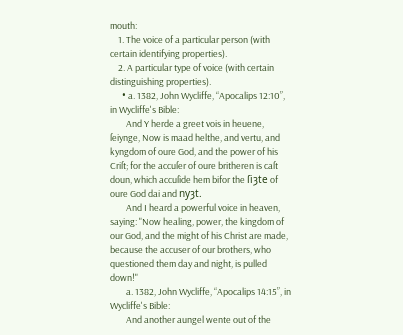mouth:
    1. The voice of a particular person (with certain identifying properties).
    2. A particular type of voice (with certain distinguishing properties).
      • a. 1382, John Wycliffe, “Apocalips 12:10”, in Wycliffe's Bible:
        And Y herde a greet vois in heuene, ſeiynge, Now is maad helthe, and vertu, and kyngdom of oure God, and the power of his Criſt; for the accuſer of oure britheren is caſt doun, which accuſide hem bifor the ſiȝte of oure God dai and nyȝt.
        And I heard a powerful voice in heaven, saying: "Now healing, power, the kingdom of our God, and the might of his Christ are made, because the accuser of our brothers, who questioned them day and night, is pulled down!"
        a. 1382, John Wycliffe, “Apocalips 14:15”, in Wycliffe's Bible:
        And another aungel wente out of the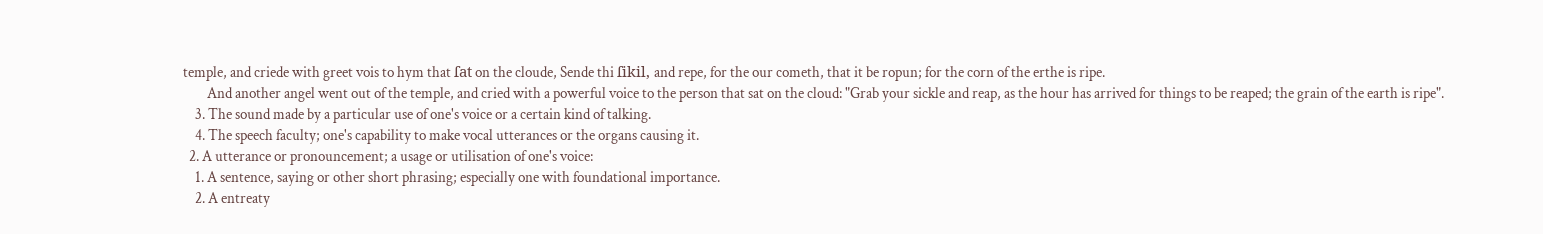temple, and criede with greet vois to hym that ſat on the cloude, Sende thi ſikil, and repe, for the our cometh, that it be ropun; for the corn of the erthe is ripe.
        And another angel went out of the temple, and cried with a powerful voice to the person that sat on the cloud: "Grab your sickle and reap, as the hour has arrived for things to be reaped; the grain of the earth is ripe".
    3. The sound made by a particular use of one's voice or a certain kind of talking.
    4. The speech faculty; one's capability to make vocal utterances or the organs causing it.
  2. A utterance or pronouncement; a usage or utilisation of one's voice:
    1. A sentence, saying or other short phrasing; especially one with foundational importance.
    2. A entreaty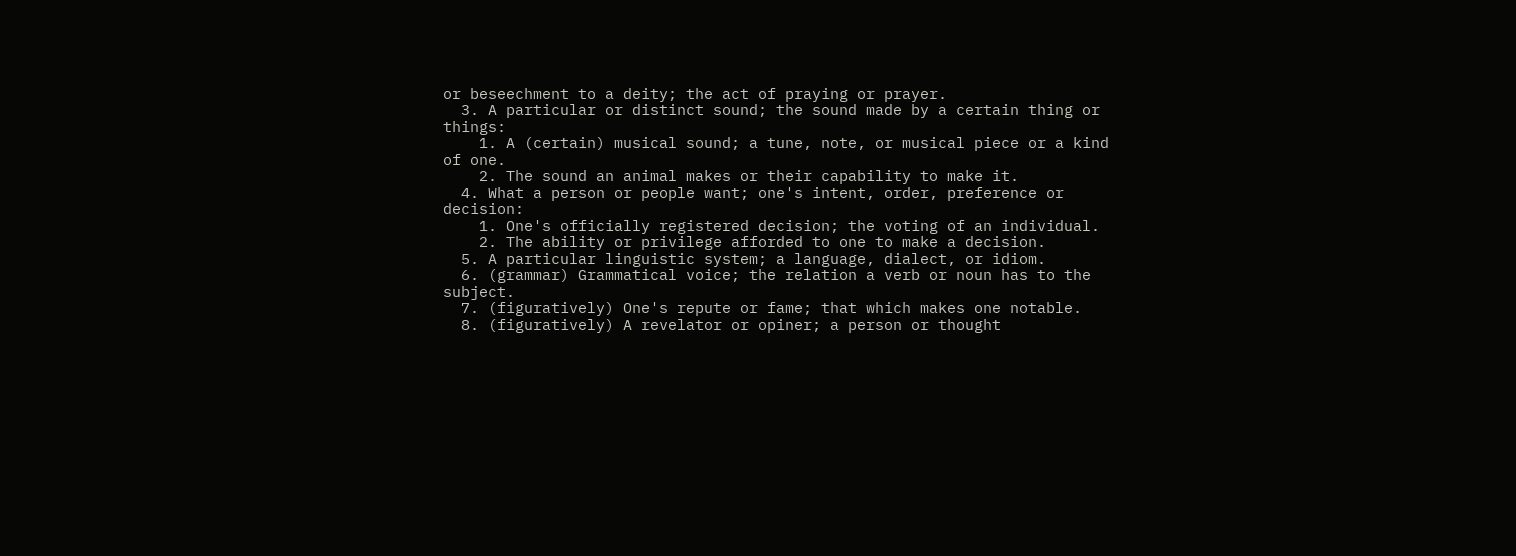or beseechment to a deity; the act of praying or prayer.
  3. A particular or distinct sound; the sound made by a certain thing or things:
    1. A (certain) musical sound; a tune, note, or musical piece or a kind of one.
    2. The sound an animal makes or their capability to make it.
  4. What a person or people want; one's intent, order, preference or decision:
    1. One's officially registered decision; the voting of an individual.
    2. The ability or privilege afforded to one to make a decision.
  5. A particular linguistic system; a language, dialect, or idiom.
  6. (grammar) Grammatical voice; the relation a verb or noun has to the subject.
  7. (figuratively) One's repute or fame; that which makes one notable.
  8. (figuratively) A revelator or opiner; a person or thought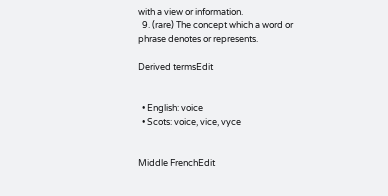with a view or information.
  9. (rare) The concept which a word or phrase denotes or represents.

Derived termsEdit


  • English: voice
  • Scots: voice, vice, vyce


Middle FrenchEdit